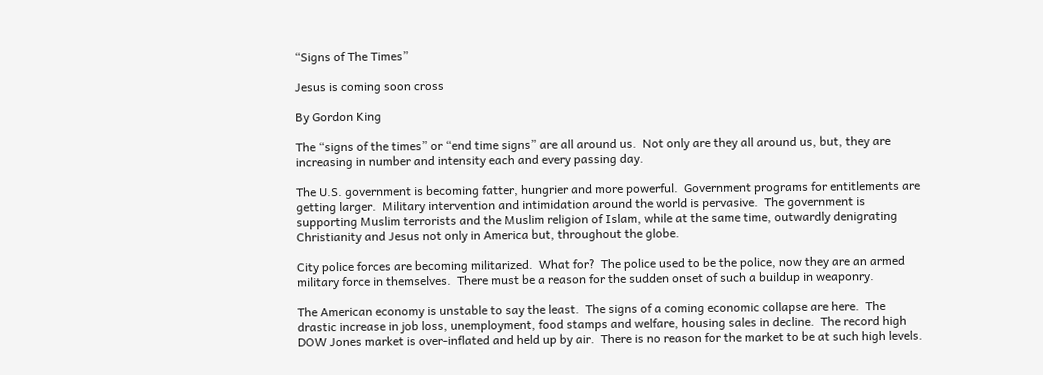“Signs of The Times”

Jesus is coming soon cross

By Gordon King

The “signs of the times” or “end time signs” are all around us.  Not only are they all around us, but, they are increasing in number and intensity each and every passing day.

The U.S. government is becoming fatter, hungrier and more powerful.  Government programs for entitlements are getting larger.  Military intervention and intimidation around the world is pervasive.  The government is supporting Muslim terrorists and the Muslim religion of Islam, while at the same time, outwardly denigrating Christianity and Jesus not only in America but, throughout the globe.

City police forces are becoming militarized.  What for?  The police used to be the police, now they are an armed military force in themselves.  There must be a reason for the sudden onset of such a buildup in weaponry.

The American economy is unstable to say the least.  The signs of a coming economic collapse are here.  The drastic increase in job loss, unemployment, food stamps and welfare, housing sales in decline.  The record high DOW Jones market is over-inflated and held up by air.  There is no reason for the market to be at such high levels.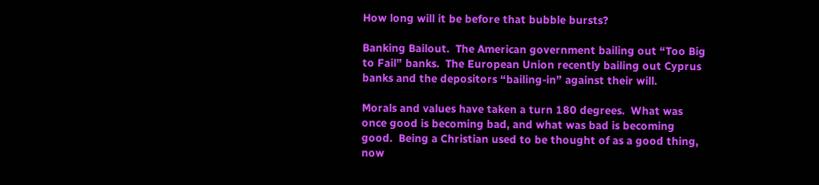How long will it be before that bubble bursts?

Banking Bailout.  The American government bailing out “Too Big to Fail” banks.  The European Union recently bailing out Cyprus banks and the depositors “bailing-in” against their will.

Morals and values have taken a turn 180 degrees.  What was once good is becoming bad, and what was bad is becoming good.  Being a Christian used to be thought of as a good thing, now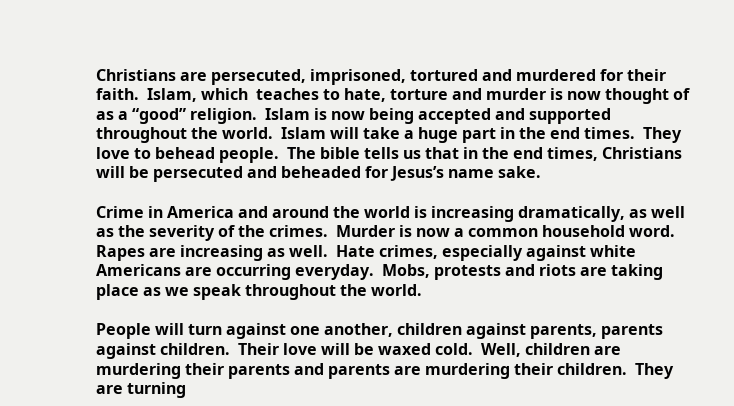Christians are persecuted, imprisoned, tortured and murdered for their faith.  Islam, which  teaches to hate, torture and murder is now thought of as a “good” religion.  Islam is now being accepted and supported throughout the world.  Islam will take a huge part in the end times.  They love to behead people.  The bible tells us that in the end times, Christians will be persecuted and beheaded for Jesus’s name sake.

Crime in America and around the world is increasing dramatically, as well as the severity of the crimes.  Murder is now a common household word.  Rapes are increasing as well.  Hate crimes, especially against white Americans are occurring everyday.  Mobs, protests and riots are taking place as we speak throughout the world.

People will turn against one another, children against parents, parents against children.  Their love will be waxed cold.  Well, children are murdering their parents and parents are murdering their children.  They are turning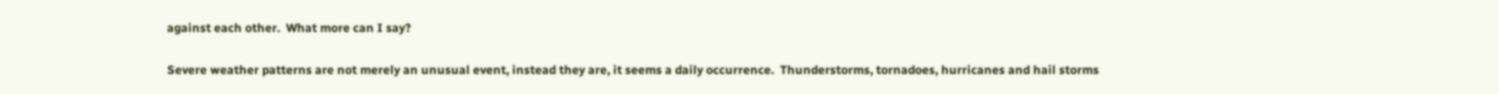against each other.  What more can I say?

Severe weather patterns are not merely an unusual event, instead they are, it seems a daily occurrence.  Thunderstorms, tornadoes, hurricanes and hail storms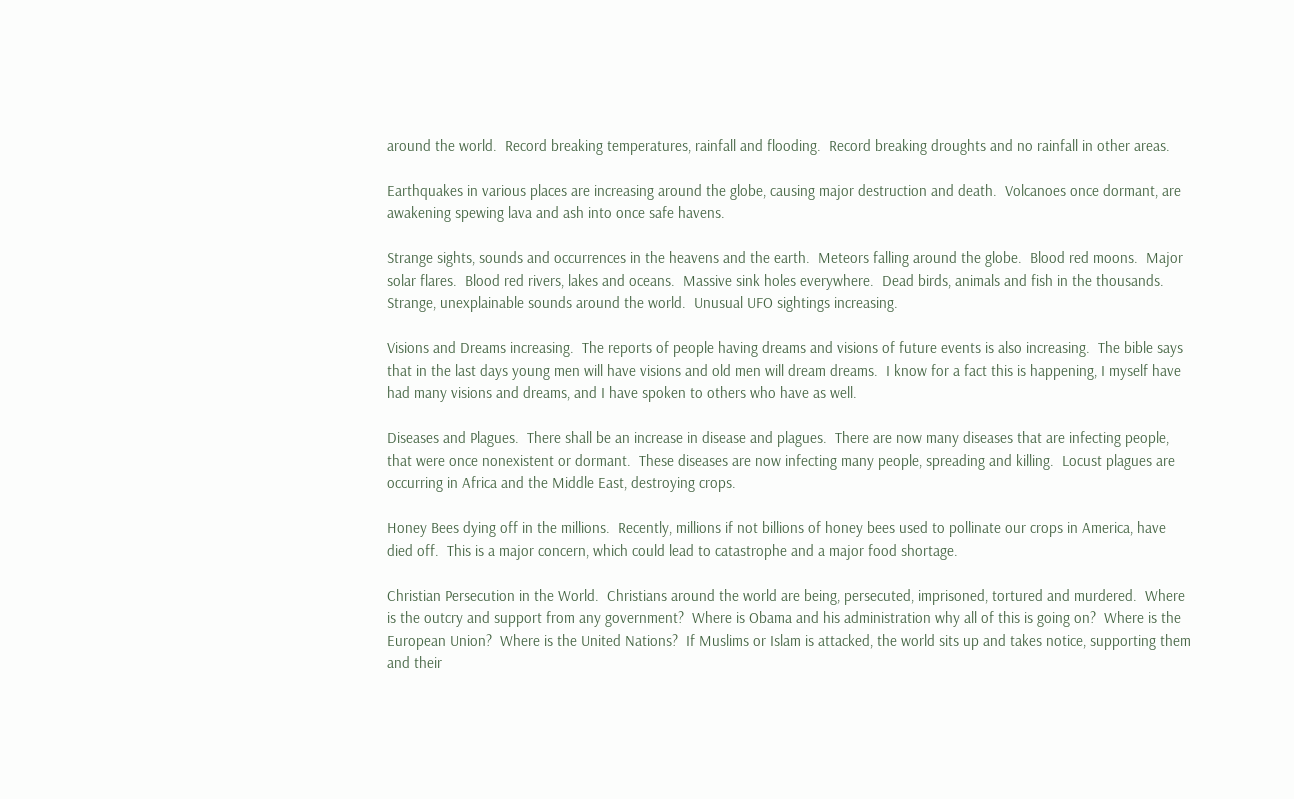around the world.  Record breaking temperatures, rainfall and flooding.  Record breaking droughts and no rainfall in other areas.

Earthquakes in various places are increasing around the globe, causing major destruction and death.  Volcanoes once dormant, are awakening spewing lava and ash into once safe havens.

Strange sights, sounds and occurrences in the heavens and the earth.  Meteors falling around the globe.  Blood red moons.  Major solar flares.  Blood red rivers, lakes and oceans.  Massive sink holes everywhere.  Dead birds, animals and fish in the thousands.  Strange, unexplainable sounds around the world.  Unusual UFO sightings increasing.

Visions and Dreams increasing.  The reports of people having dreams and visions of future events is also increasing.  The bible says that in the last days young men will have visions and old men will dream dreams.  I know for a fact this is happening, I myself have had many visions and dreams, and I have spoken to others who have as well.

Diseases and Plagues.  There shall be an increase in disease and plagues.  There are now many diseases that are infecting people, that were once nonexistent or dormant.  These diseases are now infecting many people, spreading and killing.  Locust plagues are occurring in Africa and the Middle East, destroying crops.

Honey Bees dying off in the millions.  Recently, millions if not billions of honey bees used to pollinate our crops in America, have died off.  This is a major concern, which could lead to catastrophe and a major food shortage.

Christian Persecution in the World.  Christians around the world are being, persecuted, imprisoned, tortured and murdered.  Where is the outcry and support from any government?  Where is Obama and his administration why all of this is going on?  Where is the European Union?  Where is the United Nations?  If Muslims or Islam is attacked, the world sits up and takes notice, supporting them and their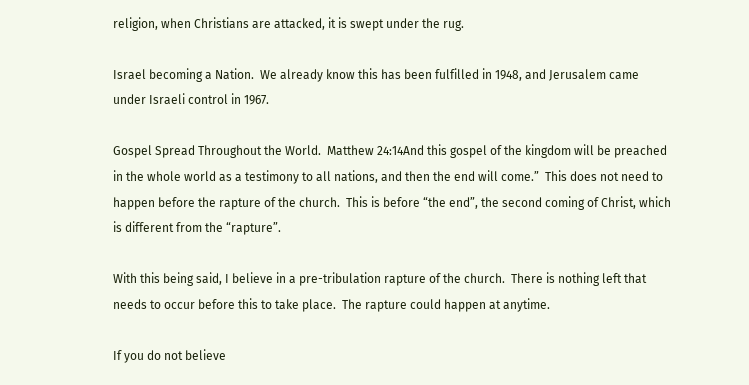religion, when Christians are attacked, it is swept under the rug.

Israel becoming a Nation.  We already know this has been fulfilled in 1948, and Jerusalem came under Israeli control in 1967.

Gospel Spread Throughout the World.  Matthew 24:14And this gospel of the kingdom will be preached in the whole world as a testimony to all nations, and then the end will come.”  This does not need to happen before the rapture of the church.  This is before “the end”, the second coming of Christ, which is different from the “rapture”.

With this being said, I believe in a pre-tribulation rapture of the church.  There is nothing left that needs to occur before this to take place.  The rapture could happen at anytime.

If you do not believe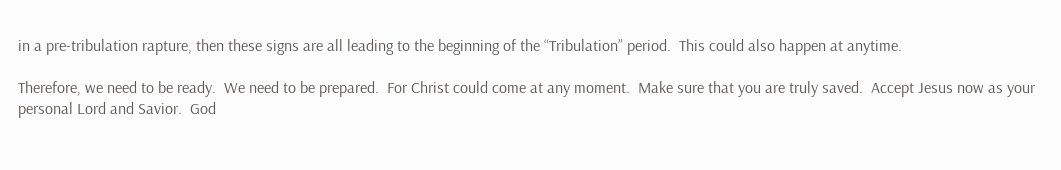in a pre-tribulation rapture, then these signs are all leading to the beginning of the “Tribulation” period.  This could also happen at anytime.

Therefore, we need to be ready.  We need to be prepared.  For Christ could come at any moment.  Make sure that you are truly saved.  Accept Jesus now as your personal Lord and Savior.  God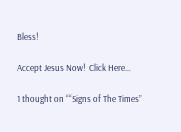Bless!

Accept Jesus Now!  Click Here…

1 thought on ““Signs of The Times”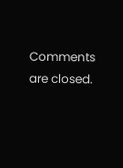Comments are closed.